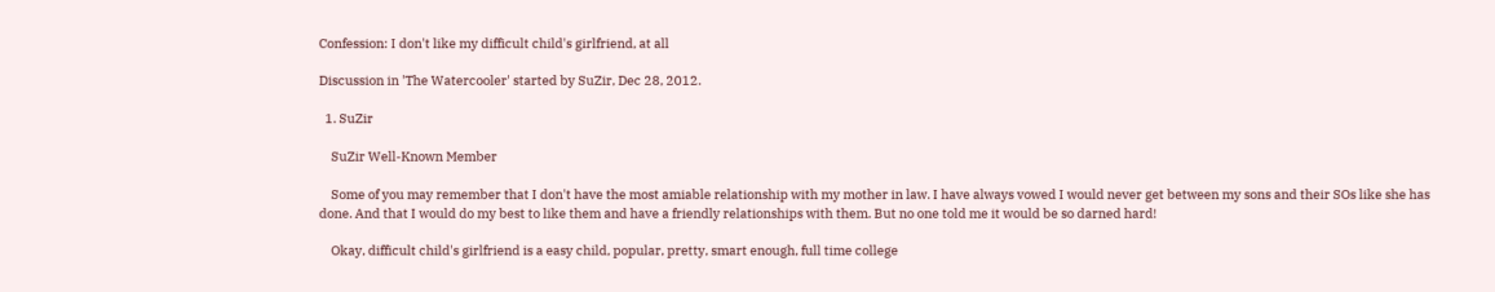Confession: I don't like my difficult child's girlfriend, at all

Discussion in 'The Watercooler' started by SuZir, Dec 28, 2012.

  1. SuZir

    SuZir Well-Known Member

    Some of you may remember that I don't have the most amiable relationship with my mother in law. I have always vowed I would never get between my sons and their SOs like she has done. And that I would do my best to like them and have a friendly relationships with them. But no one told me it would be so darned hard!

    Okay, difficult child's girlfriend is a easy child, popular, pretty, smart enough, full time college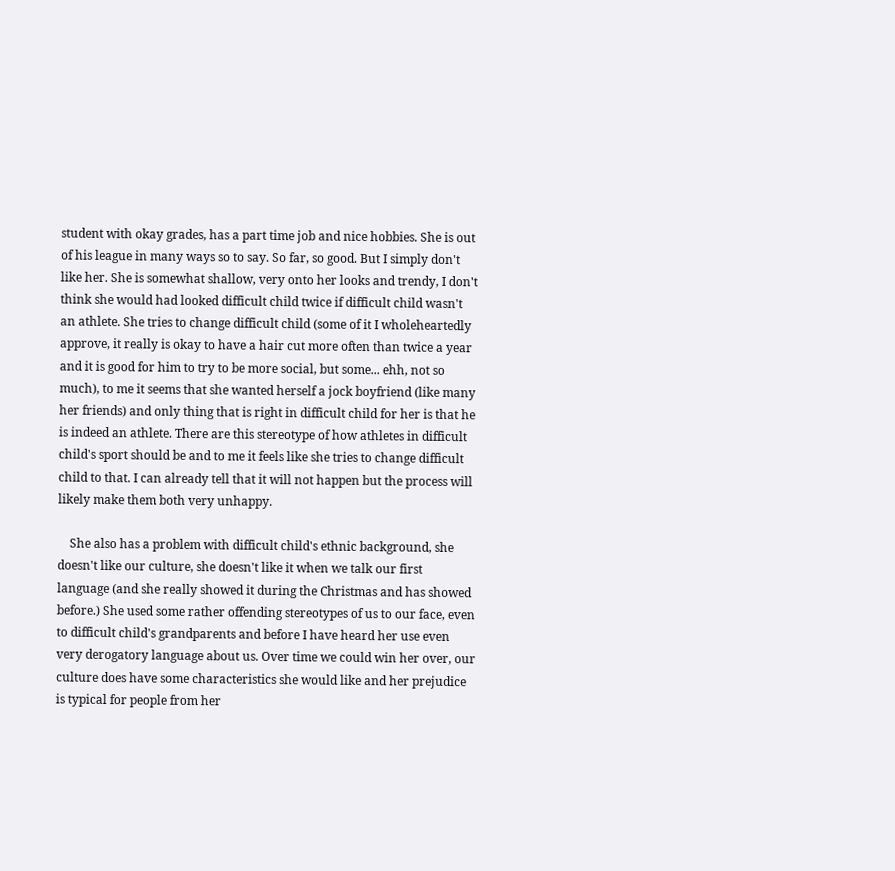student with okay grades, has a part time job and nice hobbies. She is out of his league in many ways so to say. So far, so good. But I simply don't like her. She is somewhat shallow, very onto her looks and trendy, I don't think she would had looked difficult child twice if difficult child wasn't an athlete. She tries to change difficult child (some of it I wholeheartedly approve, it really is okay to have a hair cut more often than twice a year and it is good for him to try to be more social, but some... ehh, not so much), to me it seems that she wanted herself a jock boyfriend (like many her friends) and only thing that is right in difficult child for her is that he is indeed an athlete. There are this stereotype of how athletes in difficult child's sport should be and to me it feels like she tries to change difficult child to that. I can already tell that it will not happen but the process will likely make them both very unhappy.

    She also has a problem with difficult child's ethnic background, she doesn't like our culture, she doesn't like it when we talk our first language (and she really showed it during the Christmas and has showed before.) She used some rather offending stereotypes of us to our face, even to difficult child's grandparents and before I have heard her use even very derogatory language about us. Over time we could win her over, our culture does have some characteristics she would like and her prejudice is typical for people from her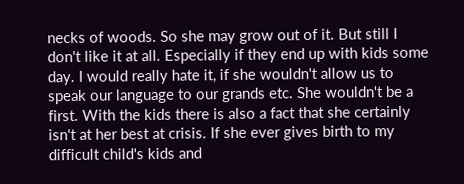necks of woods. So she may grow out of it. But still I don't like it at all. Especially if they end up with kids some day. I would really hate it, if she wouldn't allow us to speak our language to our grands etc. She wouldn't be a first. With the kids there is also a fact that she certainly isn't at her best at crisis. If she ever gives birth to my difficult child's kids and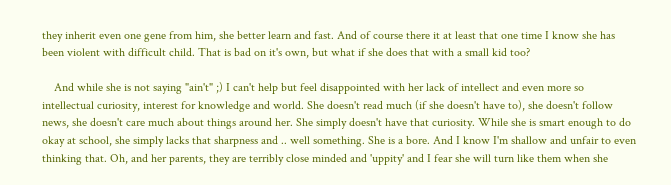they inherit even one gene from him, she better learn and fast. And of course there it at least that one time I know she has been violent with difficult child. That is bad on it's own, but what if she does that with a small kid too?

    And while she is not saying "ain't" ;) I can't help but feel disappointed with her lack of intellect and even more so intellectual curiosity, interest for knowledge and world. She doesn't read much (if she doesn't have to), she doesn't follow news, she doesn't care much about things around her. She simply doesn't have that curiosity. While she is smart enough to do okay at school, she simply lacks that sharpness and .. well something. She is a bore. And I know I'm shallow and unfair to even thinking that. Oh, and her parents, they are terribly close minded and 'uppity' and I fear she will turn like them when she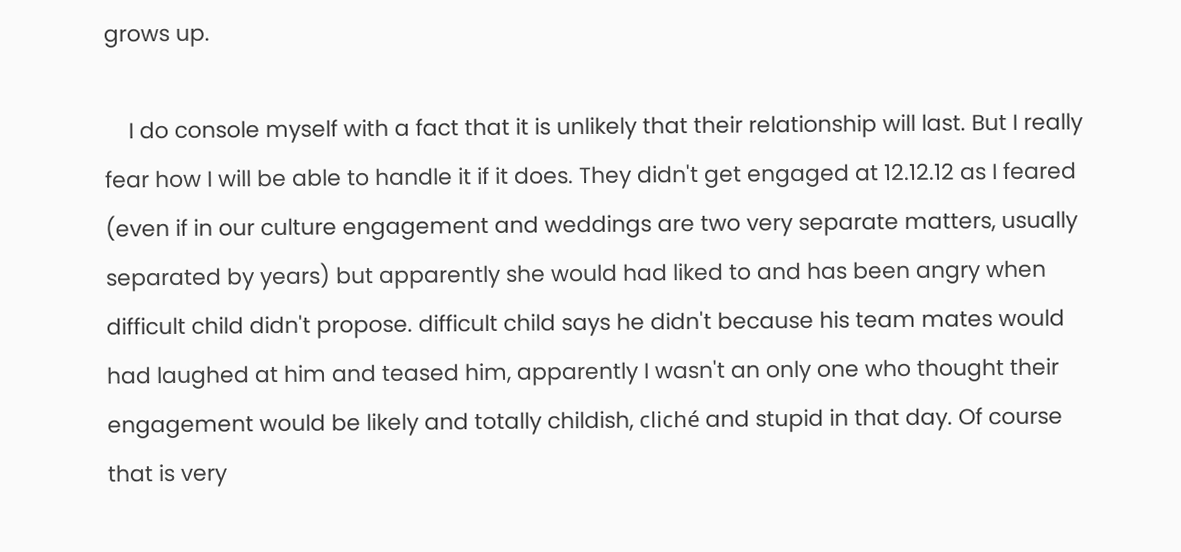grows up.

    I do console myself with a fact that it is unlikely that their relationship will last. But I really fear how I will be able to handle it if it does. They didn't get engaged at 12.12.12 as I feared (even if in our culture engagement and weddings are two very separate matters, usually separated by years) but apparently she would had liked to and has been angry when difficult child didn't propose. difficult child says he didn't because his team mates would had laughed at him and teased him, apparently I wasn't an only one who thought their engagement would be likely and totally childish, cliché and stupid in that day. Of course that is very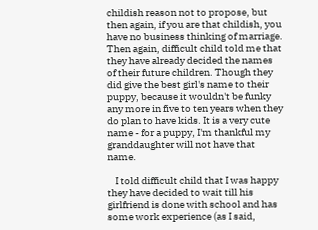childish reason not to propose, but then again, if you are that childish, you have no business thinking of marriage. Then again, difficult child told me that they have already decided the names of their future children. Though they did give the best girl's name to their puppy, because it wouldn't be funky any more in five to ten years when they do plan to have kids. It is a very cute name - for a puppy, I'm thankful my granddaughter will not have that name.

    I told difficult child that I was happy they have decided to wait till his girlfriend is done with school and has some work experience (as I said,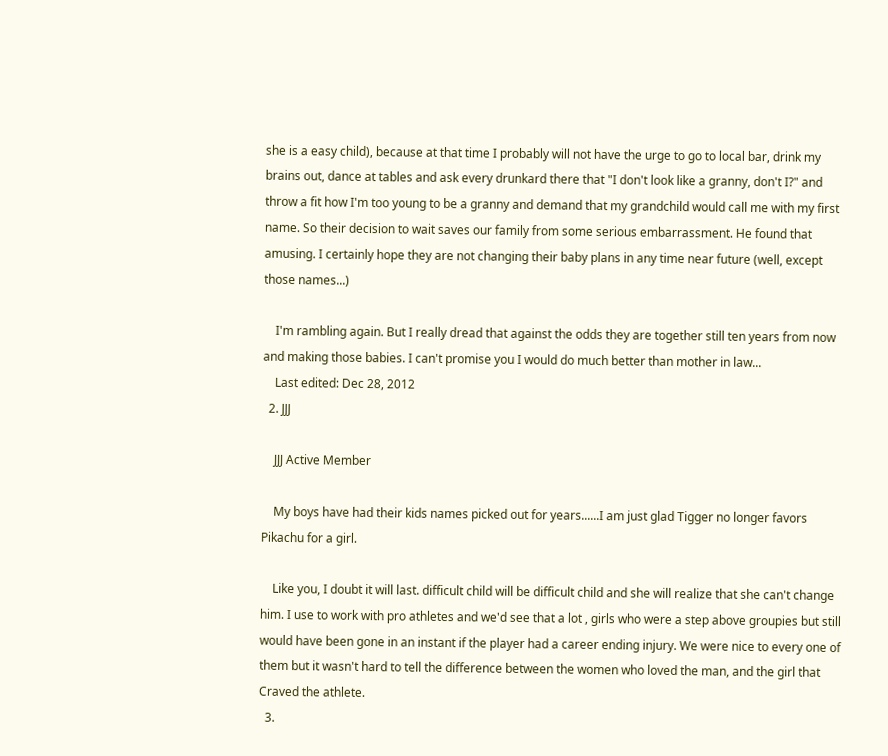she is a easy child), because at that time I probably will not have the urge to go to local bar, drink my brains out, dance at tables and ask every drunkard there that "I don't look like a granny, don't I?" and throw a fit how I'm too young to be a granny and demand that my grandchild would call me with my first name. So their decision to wait saves our family from some serious embarrassment. He found that amusing. I certainly hope they are not changing their baby plans in any time near future (well, except those names...)

    I'm rambling again. But I really dread that against the odds they are together still ten years from now and making those babies. I can't promise you I would do much better than mother in law...
    Last edited: Dec 28, 2012
  2. JJJ

    JJJ Active Member

    My boys have had their kids names picked out for years......I am just glad Tigger no longer favors Pikachu for a girl.

    Like you, I doubt it will last. difficult child will be difficult child and she will realize that she can't change him. I use to work with pro athletes and we'd see that a lot , girls who were a step above groupies but still would have been gone in an instant if the player had a career ending injury. We were nice to every one of them but it wasn't hard to tell the difference between the women who loved the man, and the girl that Craved the athlete.
  3.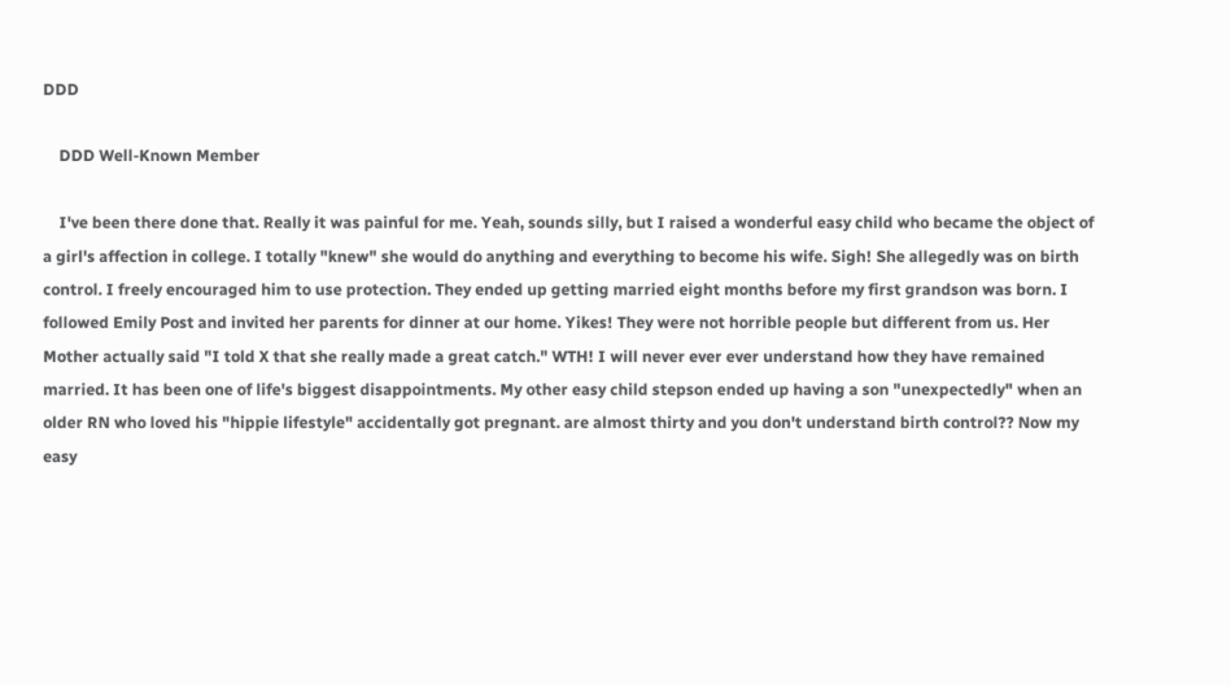DDD

    DDD Well-Known Member

    I've been there done that. Really it was painful for me. Yeah, sounds silly, but I raised a wonderful easy child who became the object of a girl's affection in college. I totally "knew" she would do anything and everything to become his wife. Sigh! She allegedly was on birth control. I freely encouraged him to use protection. They ended up getting married eight months before my first grandson was born. I followed Emily Post and invited her parents for dinner at our home. Yikes! They were not horrible people but different from us. Her Mother actually said "I told X that she really made a great catch." WTH! I will never ever ever understand how they have remained married. It has been one of life's biggest disappointments. My other easy child stepson ended up having a son "unexpectedly" when an older RN who loved his "hippie lifestyle" accidentally got pregnant. are almost thirty and you don't understand birth control?? Now my easy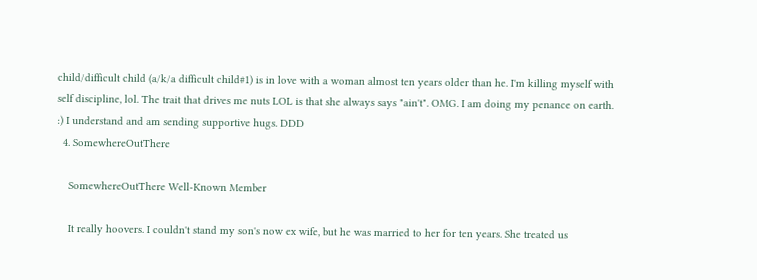child/difficult child (a/k/a difficult child#1) is in love with a woman almost ten years older than he. I'm killing myself with self discipline, lol. The trait that drives me nuts LOL is that she always says "ain't". OMG. I am doing my penance on earth. :) I understand and am sending supportive hugs. DDD
  4. SomewhereOutThere

    SomewhereOutThere Well-Known Member

    It really hoovers. I couldn't stand my son's now ex wife, but he was married to her for ten years. She treated us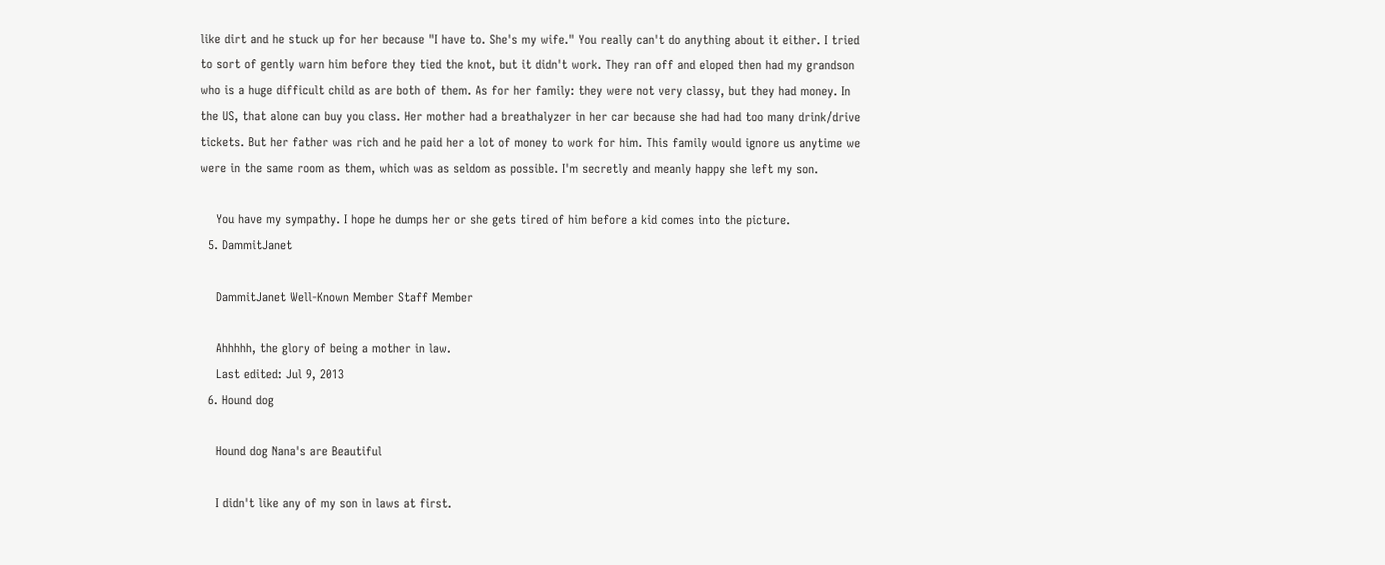like dirt and he stuck up for her because "I have to. She's my wife." You really can't do anything about it either. I tried to sort of gently warn him before they tied the knot, but it didn't work. They ran off and eloped then had my grandson who is a huge difficult child as are both of them. As for her family: they were not very classy, but they had money. In the US, that alone can buy you class. Her mother had a breathalyzer in her car because she had had too many drink/drive tickets. But her father was rich and he paid her a lot of money to work for him. This family would ignore us anytime we were in the same room as them, which was as seldom as possible. I'm secretly and meanly happy she left my son.

    You have my sympathy. I hope he dumps her or she gets tired of him before a kid comes into the picture.
  5. DammitJanet

    DammitJanet Well-Known Member Staff Member

    Ahhhhh, the glory of being a mother in law.
    Last edited: Jul 9, 2013
  6. Hound dog

    Hound dog Nana's are Beautiful

    I didn't like any of my son in laws at first.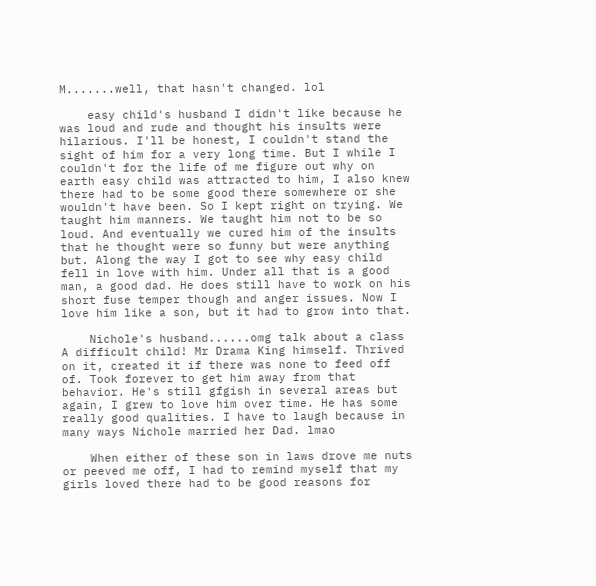M.......well, that hasn't changed. lol

    easy child's husband I didn't like because he was loud and rude and thought his insults were hilarious. I'll be honest, I couldn't stand the sight of him for a very long time. But I while I couldn't for the life of me figure out why on earth easy child was attracted to him, I also knew there had to be some good there somewhere or she wouldn't have been. So I kept right on trying. We taught him manners. We taught him not to be so loud. And eventually we cured him of the insults that he thought were so funny but were anything but. Along the way I got to see why easy child fell in love with him. Under all that is a good man, a good dad. He does still have to work on his short fuse temper though and anger issues. Now I love him like a son, but it had to grow into that.

    Nichole's husband......omg talk about a class A difficult child! Mr Drama King himself. Thrived on it, created it if there was none to feed off of. Took forever to get him away from that behavior. He's still gfgish in several areas but again, I grew to love him over time. He has some really good qualities. I have to laugh because in many ways Nichole married her Dad. lmao

    When either of these son in laws drove me nuts or peeved me off, I had to remind myself that my girls loved there had to be good reasons for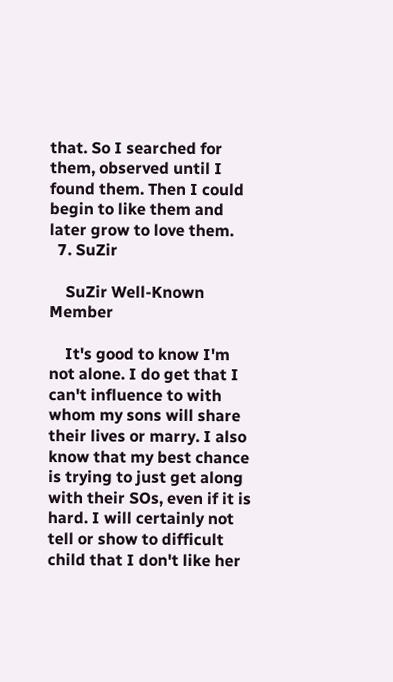that. So I searched for them, observed until I found them. Then I could begin to like them and later grow to love them.
  7. SuZir

    SuZir Well-Known Member

    It's good to know I'm not alone. I do get that I can't influence to with whom my sons will share their lives or marry. I also know that my best chance is trying to just get along with their SOs, even if it is hard. I will certainly not tell or show to difficult child that I don't like her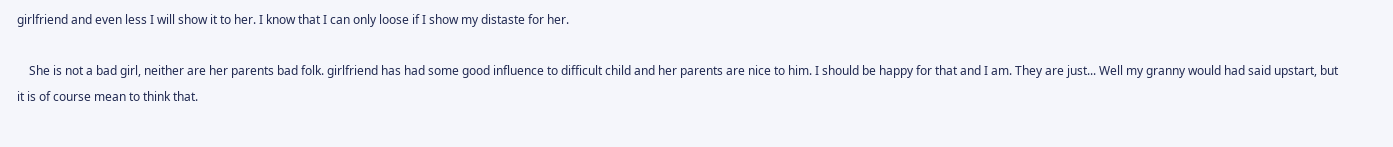girlfriend and even less I will show it to her. I know that I can only loose if I show my distaste for her.

    She is not a bad girl, neither are her parents bad folk. girlfriend has had some good influence to difficult child and her parents are nice to him. I should be happy for that and I am. They are just... Well my granny would had said upstart, but it is of course mean to think that.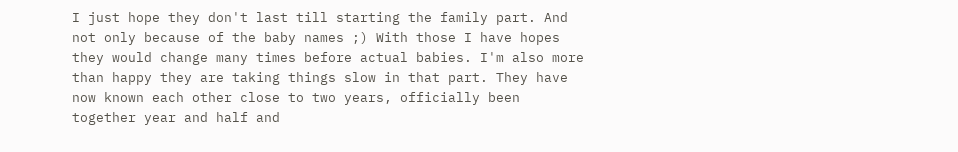I just hope they don't last till starting the family part. And not only because of the baby names ;) With those I have hopes they would change many times before actual babies. I'm also more than happy they are taking things slow in that part. They have now known each other close to two years, officially been together year and half and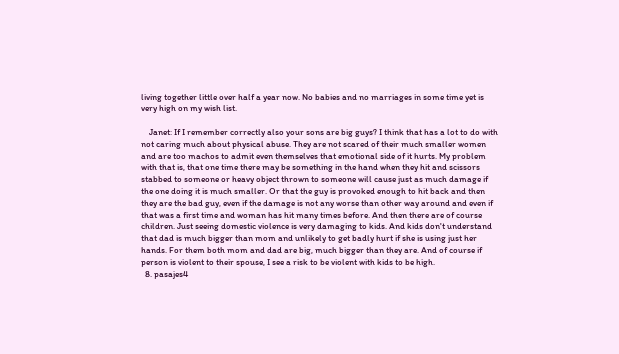living together little over half a year now. No babies and no marriages in some time yet is very high on my wish list.

    Janet: If I remember correctly also your sons are big guys? I think that has a lot to do with not caring much about physical abuse. They are not scared of their much smaller women and are too machos to admit even themselves that emotional side of it hurts. My problem with that is, that one time there may be something in the hand when they hit and scissors stabbed to someone or heavy object thrown to someone will cause just as much damage if the one doing it is much smaller. Or that the guy is provoked enough to hit back and then they are the bad guy, even if the damage is not any worse than other way around and even if that was a first time and woman has hit many times before. And then there are of course children. Just seeing domestic violence is very damaging to kids. And kids don't understand that dad is much bigger than mom and unlikely to get badly hurt if she is using just her hands. For them both mom and dad are big, much bigger than they are. And of course if person is violent to their spouse, I see a risk to be violent with kids to be high.
  8. pasajes4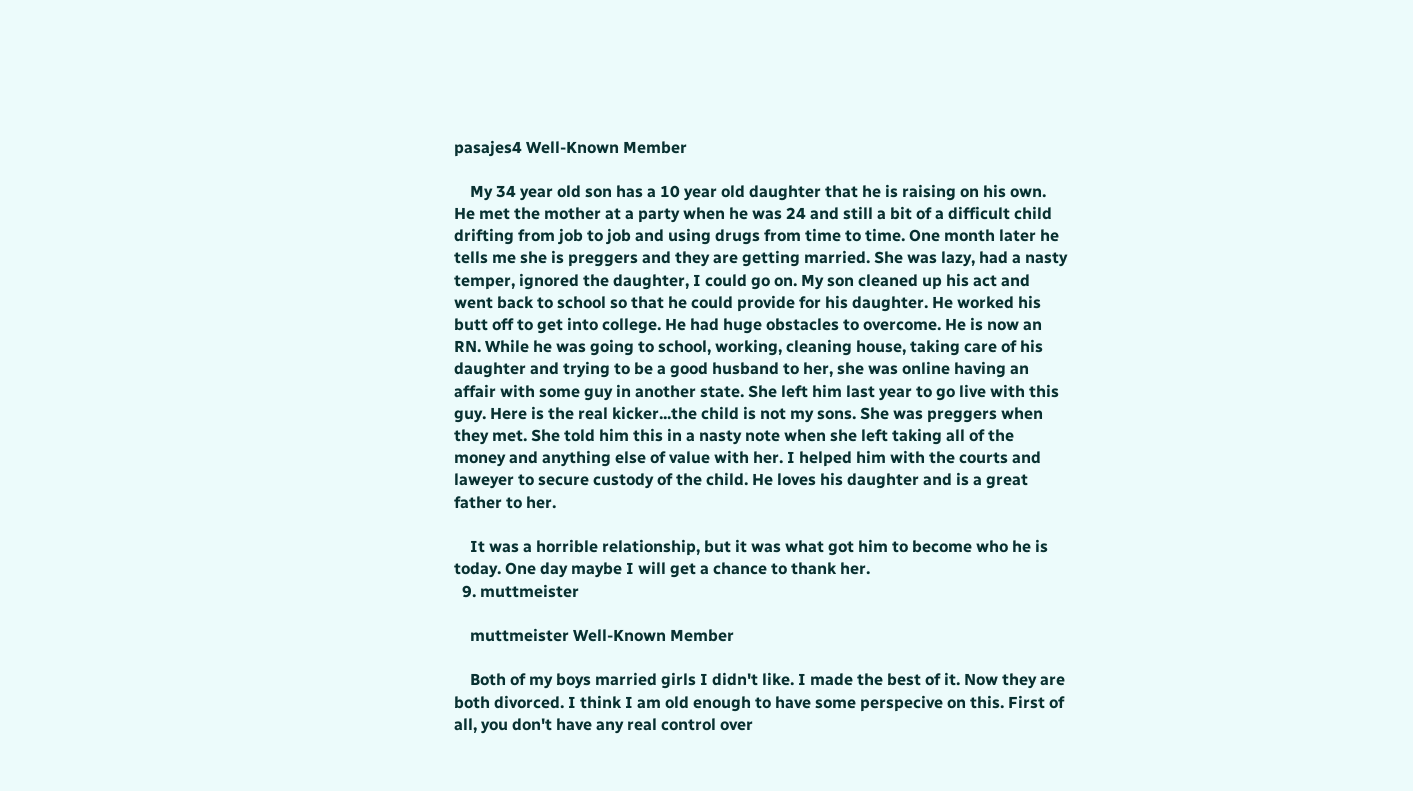pasajes4 Well-Known Member

    My 34 year old son has a 10 year old daughter that he is raising on his own. He met the mother at a party when he was 24 and still a bit of a difficult child drifting from job to job and using drugs from time to time. One month later he tells me she is preggers and they are getting married. She was lazy, had a nasty temper, ignored the daughter, I could go on. My son cleaned up his act and went back to school so that he could provide for his daughter. He worked his butt off to get into college. He had huge obstacles to overcome. He is now an RN. While he was going to school, working, cleaning house, taking care of his daughter and trying to be a good husband to her, she was online having an affair with some guy in another state. She left him last year to go live with this guy. Here is the real kicker...the child is not my sons. She was preggers when they met. She told him this in a nasty note when she left taking all of the money and anything else of value with her. I helped him with the courts and laweyer to secure custody of the child. He loves his daughter and is a great father to her.

    It was a horrible relationship, but it was what got him to become who he is today. One day maybe I will get a chance to thank her.
  9. muttmeister

    muttmeister Well-Known Member

    Both of my boys married girls I didn't like. I made the best of it. Now they are both divorced. I think I am old enough to have some perspecive on this. First of all, you don't have any real control over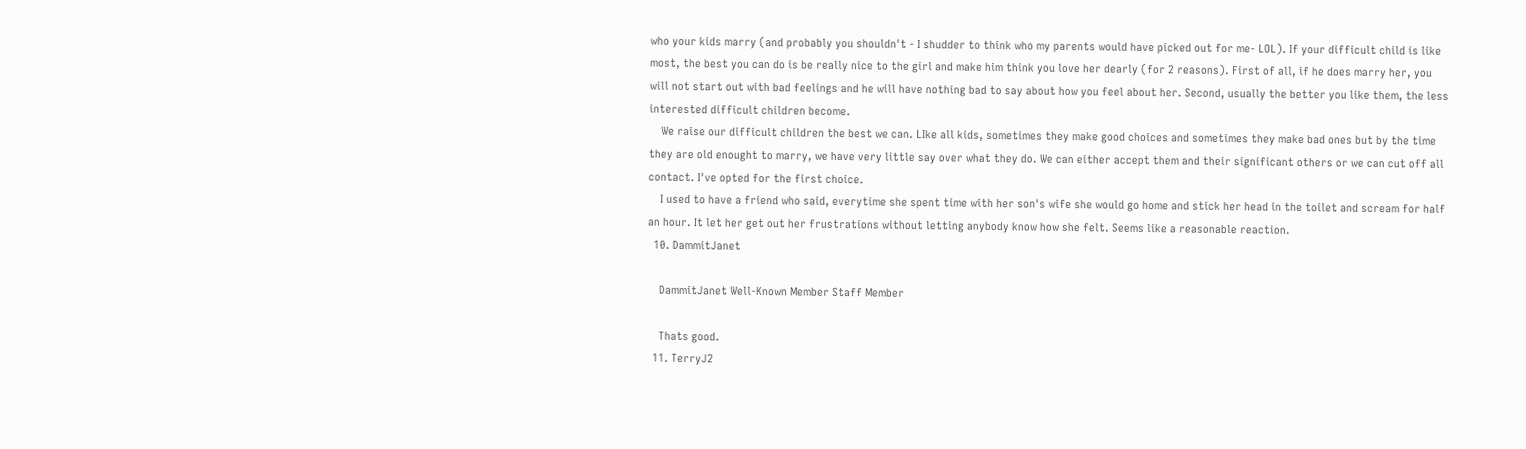who your kids marry (and probably you shouldn't - I shudder to think who my parents would have picked out for me- LOL). If your difficult child is like most, the best you can do is be really nice to the girl and make him think you love her dearly (for 2 reasons). First of all, if he does marry her, you will not start out with bad feelings and he will have nothing bad to say about how you feel about her. Second, usually the better you like them, the less interested difficult children become.
    We raise our difficult children the best we can. LIke all kids, sometimes they make good choices and sometimes they make bad ones but by the time they are old enought to marry, we have very little say over what they do. We can either accept them and their significant others or we can cut off all contact. I've opted for the first choice.
    I used to have a friend who said, everytime she spent time with her son's wife she would go home and stick her head in the toilet and scream for half an hour. It let her get out her frustrations without letting anybody know how she felt. Seems like a reasonable reaction.
  10. DammitJanet

    DammitJanet Well-Known Member Staff Member

    Thats good.
  11. TerryJ2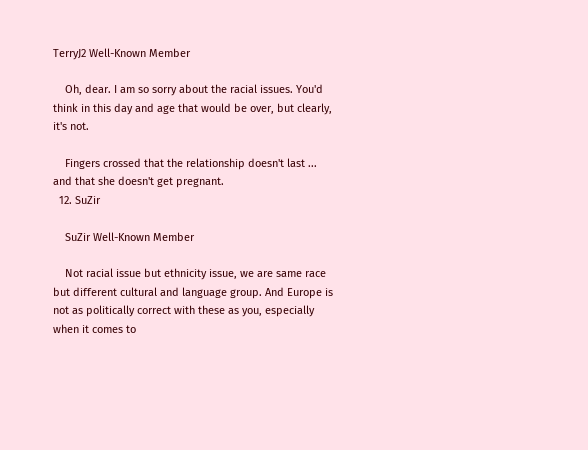TerryJ2 Well-Known Member

    Oh, dear. I am so sorry about the racial issues. You'd think in this day and age that would be over, but clearly, it's not.

    Fingers crossed that the relationship doesn't last ... and that she doesn't get pregnant.
  12. SuZir

    SuZir Well-Known Member

    Not racial issue but ethnicity issue, we are same race but different cultural and language group. And Europe is not as politically correct with these as you, especially when it comes to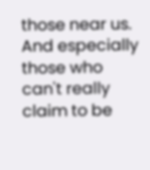those near us. And especially those who can't really claim to be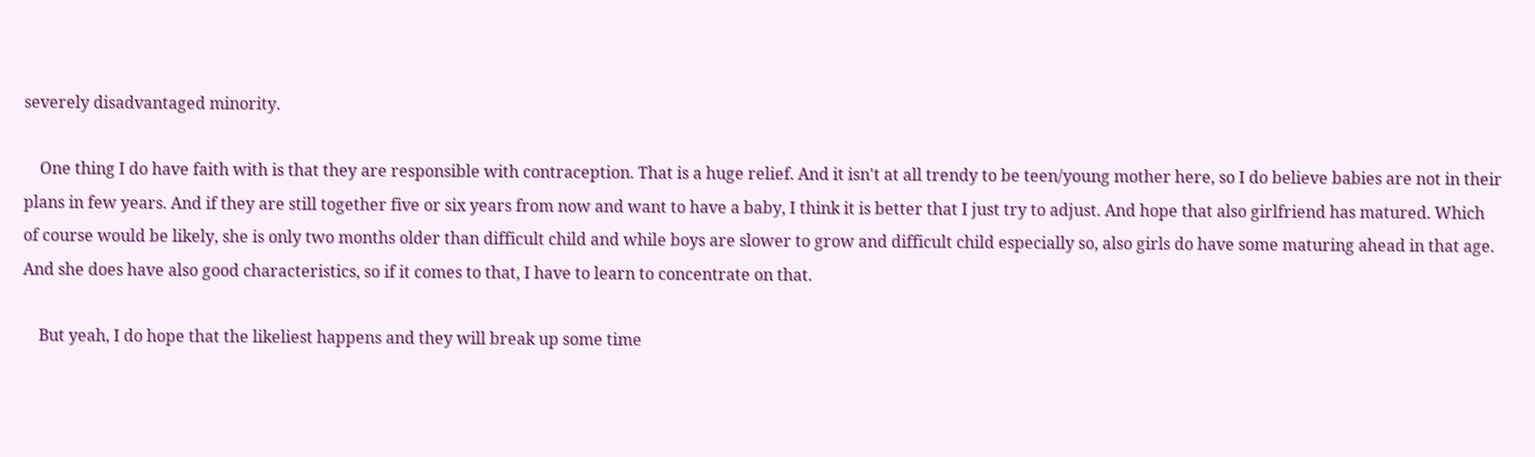severely disadvantaged minority.

    One thing I do have faith with is that they are responsible with contraception. That is a huge relief. And it isn't at all trendy to be teen/young mother here, so I do believe babies are not in their plans in few years. And if they are still together five or six years from now and want to have a baby, I think it is better that I just try to adjust. And hope that also girlfriend has matured. Which of course would be likely, she is only two months older than difficult child and while boys are slower to grow and difficult child especially so, also girls do have some maturing ahead in that age. And she does have also good characteristics, so if it comes to that, I have to learn to concentrate on that.

    But yeah, I do hope that the likeliest happens and they will break up some time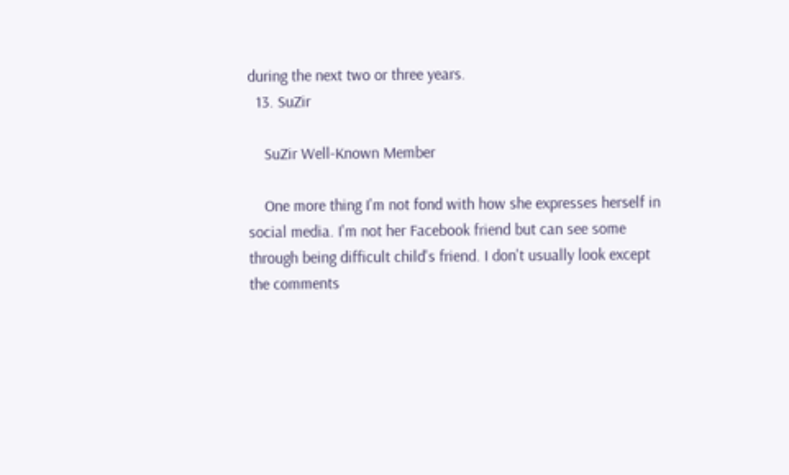during the next two or three years.
  13. SuZir

    SuZir Well-Known Member

    One more thing I'm not fond with how she expresses herself in social media. I'm not her Facebook friend but can see some through being difficult child's friend. I don't usually look except the comments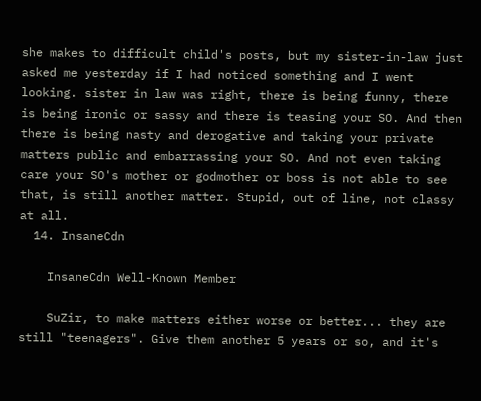she makes to difficult child's posts, but my sister-in-law just asked me yesterday if I had noticed something and I went looking. sister in law was right, there is being funny, there is being ironic or sassy and there is teasing your SO. And then there is being nasty and derogative and taking your private matters public and embarrassing your SO. And not even taking care your SO's mother or godmother or boss is not able to see that, is still another matter. Stupid, out of line, not classy at all.
  14. InsaneCdn

    InsaneCdn Well-Known Member

    SuZir, to make matters either worse or better... they are still "teenagers". Give them another 5 years or so, and it's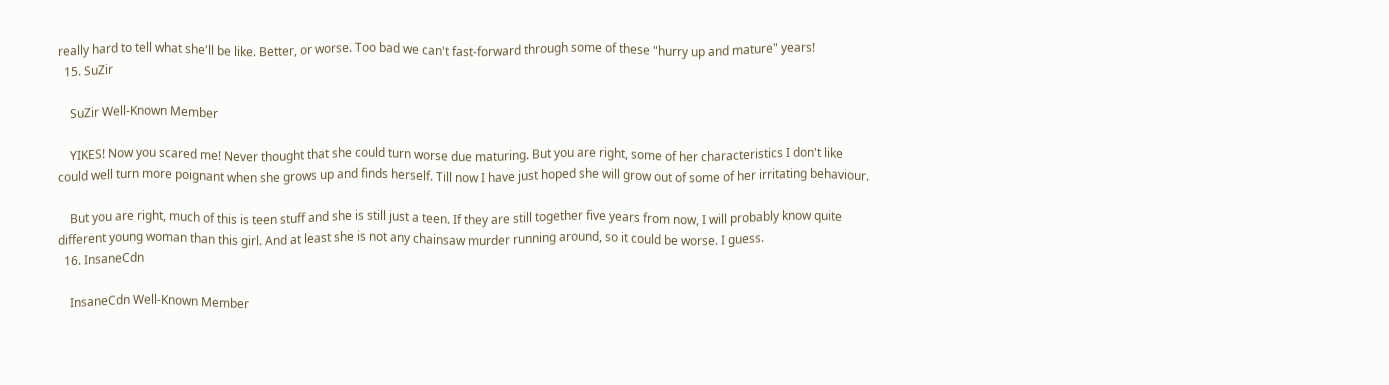really hard to tell what she'll be like. Better, or worse. Too bad we can't fast-forward through some of these "hurry up and mature" years!
  15. SuZir

    SuZir Well-Known Member

    YIKES! Now you scared me! Never thought that she could turn worse due maturing. But you are right, some of her characteristics I don't like could well turn more poignant when she grows up and finds herself. Till now I have just hoped she will grow out of some of her irritating behaviour.

    But you are right, much of this is teen stuff and she is still just a teen. If they are still together five years from now, I will probably know quite different young woman than this girl. And at least she is not any chainsaw murder running around, so it could be worse. I guess.
  16. InsaneCdn

    InsaneCdn Well-Known Member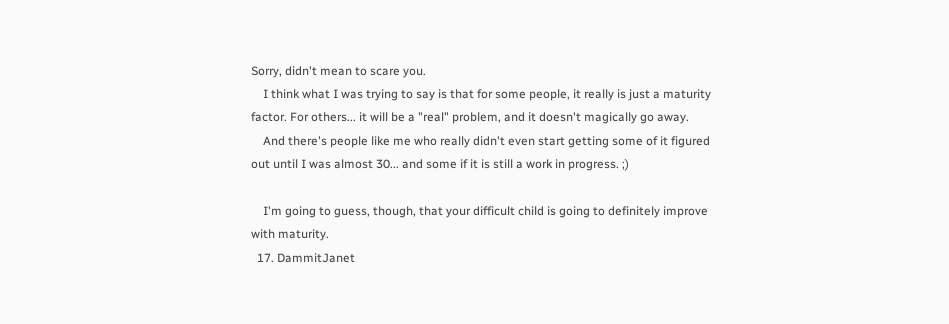Sorry, didn't mean to scare you.
    I think what I was trying to say is that for some people, it really is just a maturity factor. For others... it will be a "real" problem, and it doesn't magically go away.
    And there's people like me who really didn't even start getting some of it figured out until I was almost 30... and some if it is still a work in progress. ;)

    I'm going to guess, though, that your difficult child is going to definitely improve with maturity.
  17. DammitJanet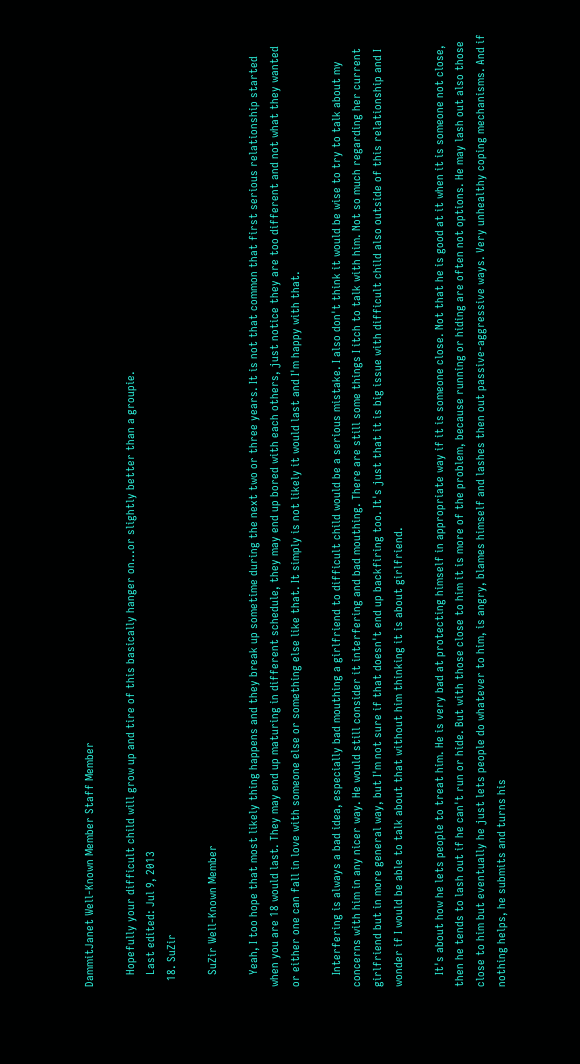DammitJanet Well-Known Member Staff Member

    Hopefully your difficult child will grow up and tire of this basically hanger on...or slightly better than a groupie.
    Last edited: Jul 9, 2013
  18. SuZir

    SuZir Well-Known Member

    Yeah, I too hope that most likely thing happens and they break up sometime during the next two or three years. It is not that common that first serious relationship started when you are 18 would last. They may end up maturing in different schedule, they may end up bored with each others, just notice they are too different and not what they wanted or either one can fall in love with someone else or something else like that. It simply is not likely it would last and I'm happy with that.

    Interfering is always a bad idea, especially bad mouthing a girlfriend to difficult child would be a serious mistake. I also don't think it would be wise to try to talk about my concerns with him in any nicer way. He would still consider it interfering and bad mouthing. There are still some things I itch to talk with him. Not so much regarding her current girlfriend but in more general way, but I'm not sure if that doesn't end up backfiring too. It's just that it is big issue with difficult child also outside of this relationship and I wonder if I would be able to talk about that without him thinking it is about girlfriend.

    It's about how he lets people to treat him. He is very bad at protecting himself in appropriate way if it is someone close. Not that he is good at it when it is someone not close, then he tends to lash out if he can't run or hide. But with those close to him it is more of the problem, because running or hiding are often not options. He may lash out also those close to him but eventually he just lets people do whatever to him, is angry, blames himself and lashes then out passive-aggressive ways. Very unhealthy coping mechanisms. And if nothing helps, he submits and turns his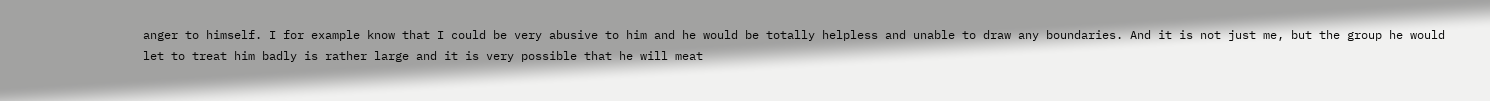anger to himself. I for example know that I could be very abusive to him and he would be totally helpless and unable to draw any boundaries. And it is not just me, but the group he would let to treat him badly is rather large and it is very possible that he will meat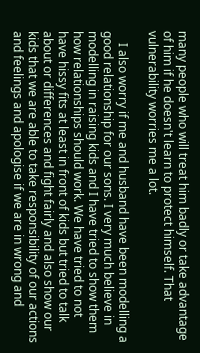many people who will treat him badly or take advantage of him if he doesn't learn to protect himself. That vulnerability worries me a lot.

    I also worry if me and husband have been modelling a good relationship for our sons. I very much believe in modelling in raising kids and I have tried to show them how relationships should work. We have tried to not have hissy fits at least in front of kids but tried to talk about or differences and fight fairly and also show our kids that we are able to take responsibility of our actions and feelings and apologise if we are in wrong and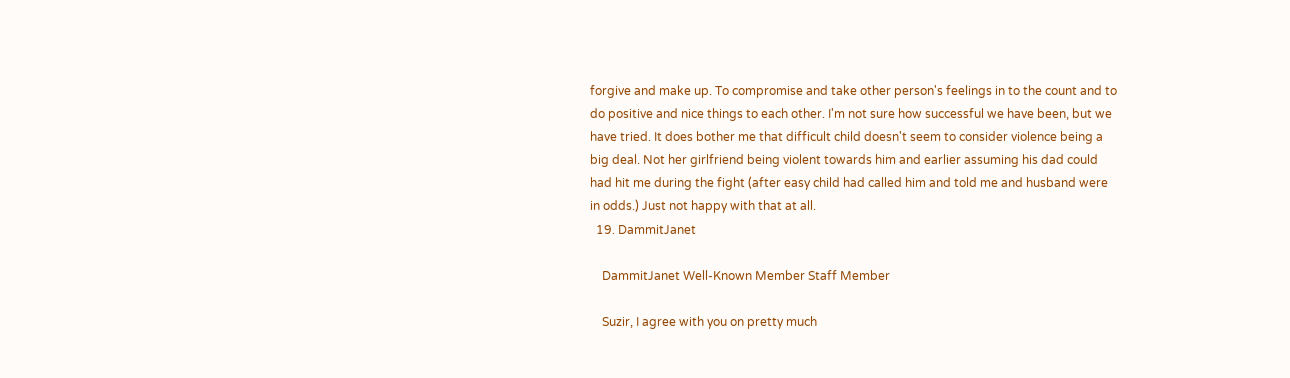forgive and make up. To compromise and take other person's feelings in to the count and to do positive and nice things to each other. I'm not sure how successful we have been, but we have tried. It does bother me that difficult child doesn't seem to consider violence being a big deal. Not her girlfriend being violent towards him and earlier assuming his dad could had hit me during the fight (after easy child had called him and told me and husband were in odds.) Just not happy with that at all.
  19. DammitJanet

    DammitJanet Well-Known Member Staff Member

    Suzir, I agree with you on pretty much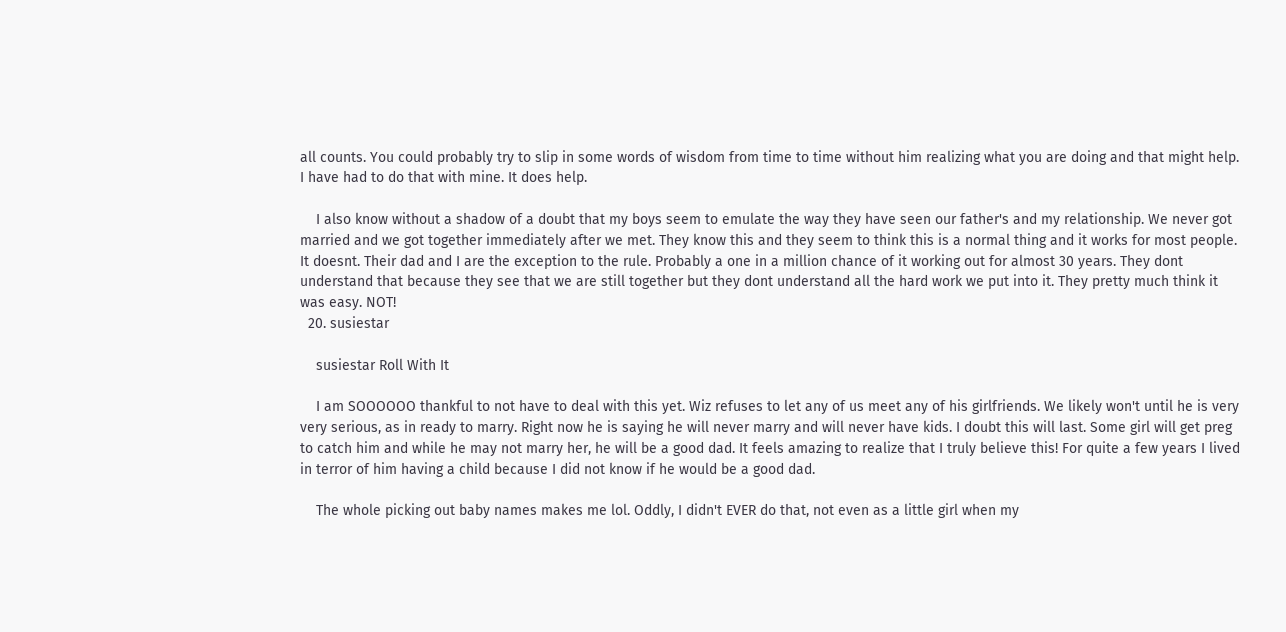all counts. You could probably try to slip in some words of wisdom from time to time without him realizing what you are doing and that might help. I have had to do that with mine. It does help.

    I also know without a shadow of a doubt that my boys seem to emulate the way they have seen our father's and my relationship. We never got married and we got together immediately after we met. They know this and they seem to think this is a normal thing and it works for most people. It doesnt. Their dad and I are the exception to the rule. Probably a one in a million chance of it working out for almost 30 years. They dont understand that because they see that we are still together but they dont understand all the hard work we put into it. They pretty much think it was easy. NOT!
  20. susiestar

    susiestar Roll With It

    I am SOOOOOO thankful to not have to deal with this yet. Wiz refuses to let any of us meet any of his girlfriends. We likely won't until he is very very serious, as in ready to marry. Right now he is saying he will never marry and will never have kids. I doubt this will last. Some girl will get preg to catch him and while he may not marry her, he will be a good dad. It feels amazing to realize that I truly believe this! For quite a few years I lived in terror of him having a child because I did not know if he would be a good dad.

    The whole picking out baby names makes me lol. Oddly, I didn't EVER do that, not even as a little girl when my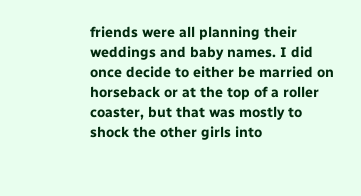friends were all planning their weddings and baby names. I did once decide to either be married on horseback or at the top of a roller coaster, but that was mostly to shock the other girls into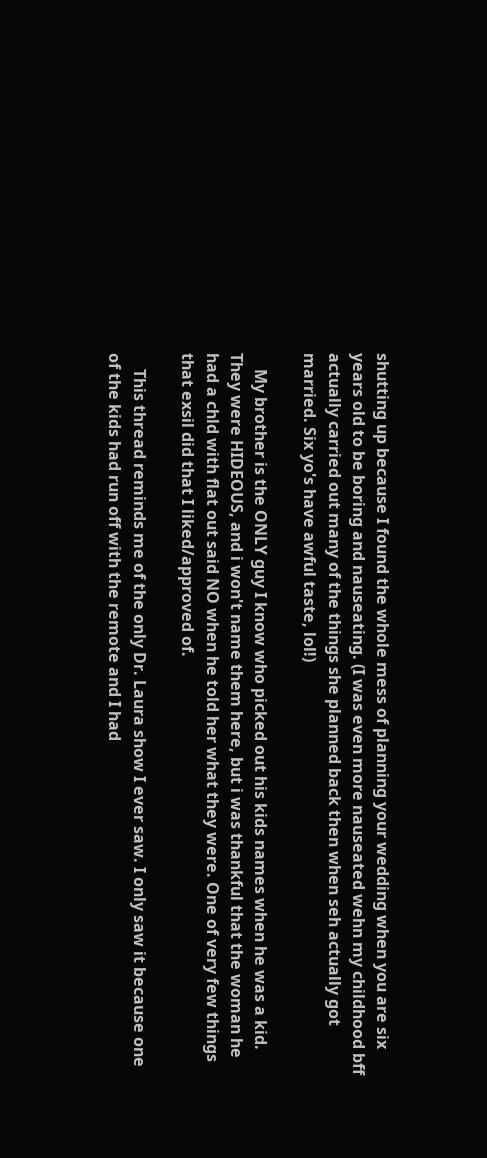shutting up because I found the whole mess of planning your wedding when you are six years old to be boring and nauseating. (I was even more nauseated wehn my childhood bff actually carried out many of the things she planned back then when seh actually got married. Six yo's have awful taste, lol!)

    My brother is the ONLY guy I know who picked out his kids names when he was a kid. They were HIDEOUS, and i won't name them here, but i was thankful that the woman he had a chld with flat out said NO when he told her what they were. One of very few things that exsil did that I liked/approved of.

    This thread reminds me of the only Dr. Laura show I ever saw. I only saw it because one of the kids had run off with the remote and I had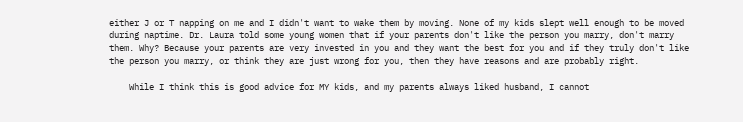either J or T napping on me and I didn't want to wake them by moving. None of my kids slept well enough to be moved during naptime. Dr. Laura told some young women that if your parents don't like the person you marry, don't marry them. Why? Because your parents are very invested in you and they want the best for you and if they truly don't like the person you marry, or think they are just wrong for you, then they have reasons and are probably right.

    While I think this is good advice for MY kids, and my parents always liked husband, I cannot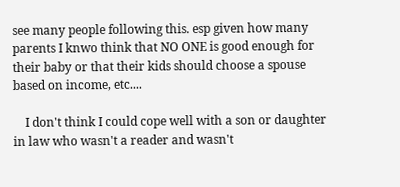see many people following this. esp given how many parents I knwo think that NO ONE is good enough for their baby or that their kids should choose a spouse based on income, etc....

    I don't think I could cope well with a son or daughter in law who wasn't a reader and wasn't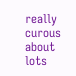really curous about lots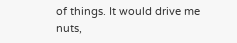of things. It would drive me nuts,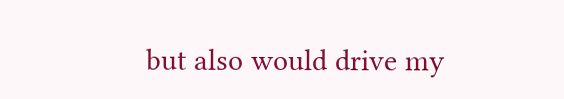but also would drive my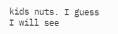kids nuts. I guess I will see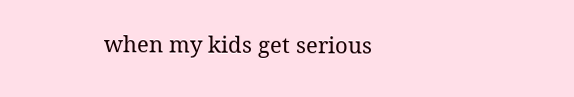when my kids get serious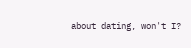about dating, won't I?